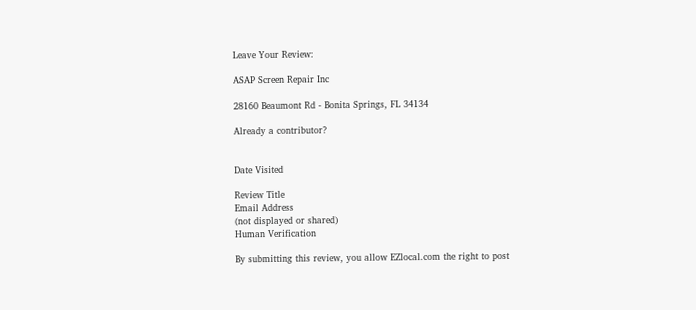Leave Your Review:

ASAP Screen Repair Inc

28160 Beaumont Rd - Bonita Springs, FL 34134

Already a contributor?


Date Visited

Review Title
Email Address
(not displayed or shared)
Human Verification

By submitting this review, you allow EZlocal.com the right to post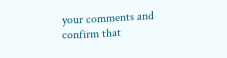your comments and confirm that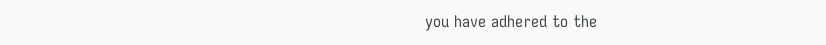you have adhered to the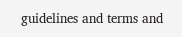guidelines and terms and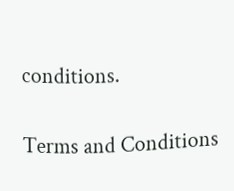conditions.

Terms and Conditions